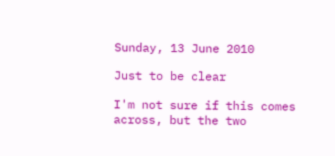Sunday, 13 June 2010

Just to be clear

I'm not sure if this comes across, but the two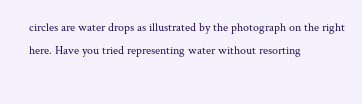circles are water drops as illustrated by the photograph on the right here. Have you tried representing water without resorting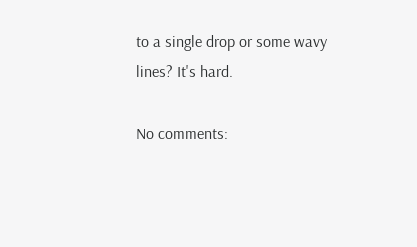to a single drop or some wavy lines? It's hard.

No comments: